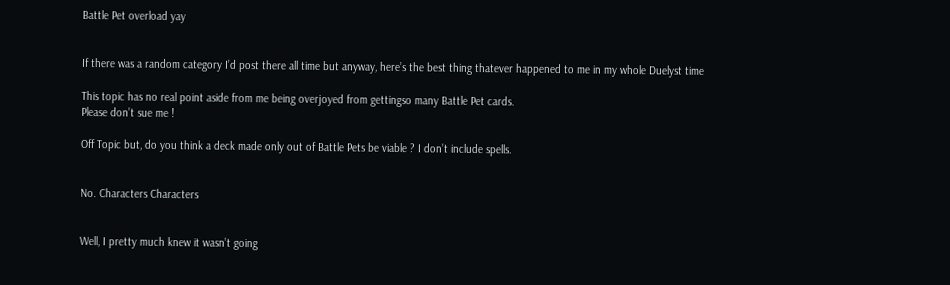Battle Pet overload yay


If there was a random category I’d post there all time but anyway, here’s the best thing thatever happened to me in my whole Duelyst time

This topic has no real point aside from me being overjoyed from gettingso many Battle Pet cards.
Please don’t sue me !

Off Topic but, do you think a deck made only out of Battle Pets be viable ? I don’t include spells.


No. Characters Characters


Well, I pretty much knew it wasn’t going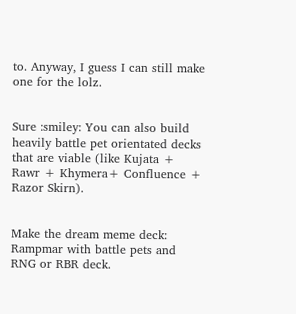to. Anyway, I guess I can still make one for the lolz.


Sure :smiley: You can also build heavily battle pet orientated decks that are viable (like Kujata + Rawr + Khymera+ Confluence + Razor Skirn).


Make the dream meme deck: Rampmar with battle pets and RNG or RBR deck.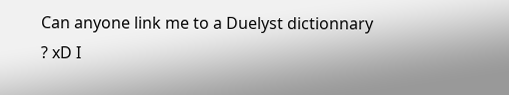Can anyone link me to a Duelyst dictionnary ? xD I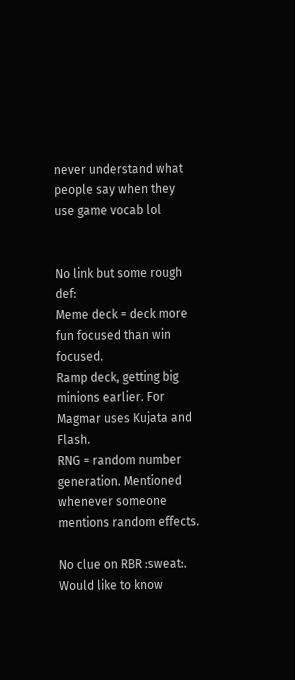never understand what people say when they use game vocab lol


No link but some rough def:
Meme deck = deck more fun focused than win focused.
Ramp deck, getting big minions earlier. For Magmar uses Kujata and Flash.
RNG = random number generation. Mentioned whenever someone mentions random effects.

No clue on RBR :sweat:. Would like to know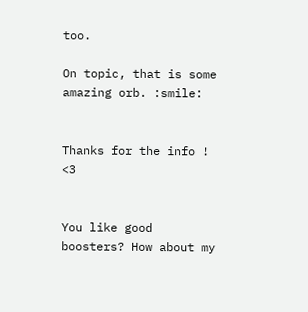too.

On topic, that is some amazing orb. :smile:


Thanks for the info ! <3


You like good boosters? How about my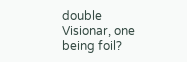double Visionar, one being foil?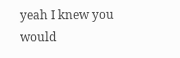yeah I knew you would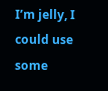I’m jelly, I could use some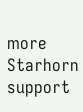more Starhorn support